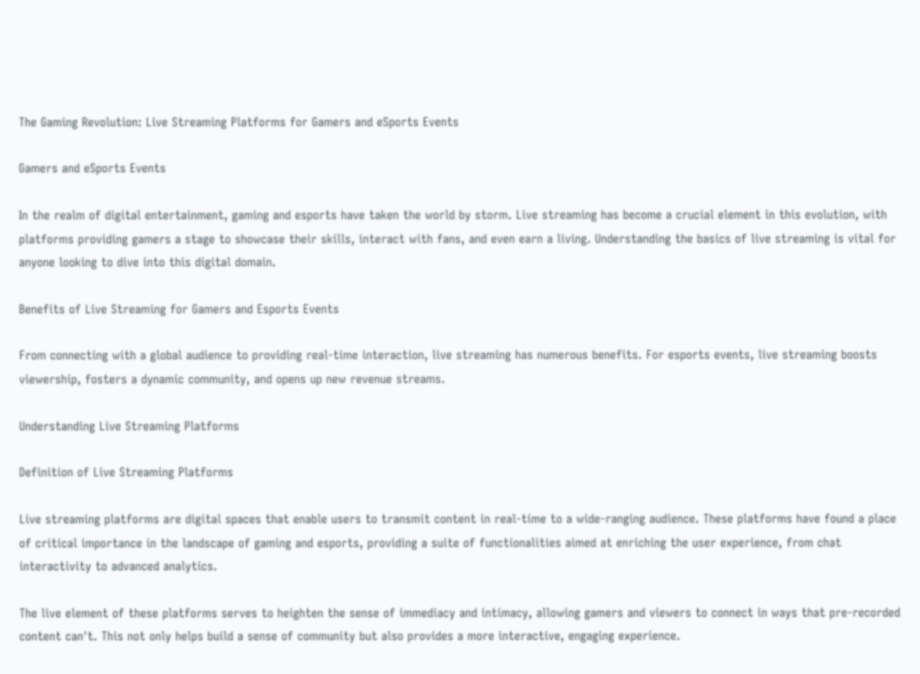The Gaming Revolution: Live Streaming Platforms for Gamers and eSports Events

Gamers and eSports Events

In the realm of digital entertainment, gaming and esports have taken the world by storm. Live streaming has become a crucial element in this evolution, with platforms providing gamers a stage to showcase their skills, interact with fans, and even earn a living. Understanding the basics of live streaming is vital for anyone looking to dive into this digital domain.

Benefits of Live Streaming for Gamers and Esports Events

From connecting with a global audience to providing real-time interaction, live streaming has numerous benefits. For esports events, live streaming boosts viewership, fosters a dynamic community, and opens up new revenue streams.

Understanding Live Streaming Platforms

Definition of Live Streaming Platforms

Live streaming platforms are digital spaces that enable users to transmit content in real-time to a wide-ranging audience. These platforms have found a place of critical importance in the landscape of gaming and esports, providing a suite of functionalities aimed at enriching the user experience, from chat interactivity to advanced analytics.

The live element of these platforms serves to heighten the sense of immediacy and intimacy, allowing gamers and viewers to connect in ways that pre-recorded content can't. This not only helps build a sense of community but also provides a more interactive, engaging experience.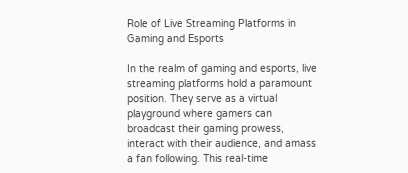Role of Live Streaming Platforms in Gaming and Esports

In the realm of gaming and esports, live streaming platforms hold a paramount position. They serve as a virtual playground where gamers can broadcast their gaming prowess, interact with their audience, and amass a fan following. This real-time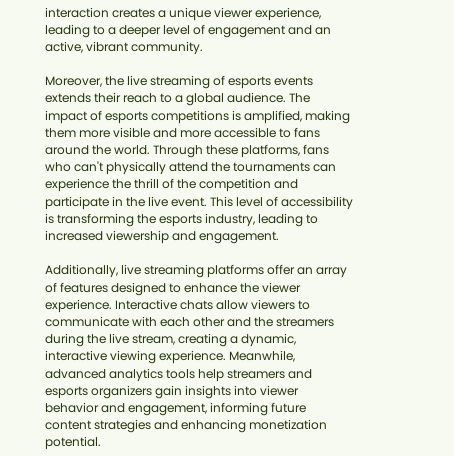interaction creates a unique viewer experience, leading to a deeper level of engagement and an active, vibrant community.

Moreover, the live streaming of esports events extends their reach to a global audience. The impact of esports competitions is amplified, making them more visible and more accessible to fans around the world. Through these platforms, fans who can't physically attend the tournaments can experience the thrill of the competition and participate in the live event. This level of accessibility is transforming the esports industry, leading to increased viewership and engagement.

Additionally, live streaming platforms offer an array of features designed to enhance the viewer experience. Interactive chats allow viewers to communicate with each other and the streamers during the live stream, creating a dynamic, interactive viewing experience. Meanwhile, advanced analytics tools help streamers and esports organizers gain insights into viewer behavior and engagement, informing future content strategies and enhancing monetization potential.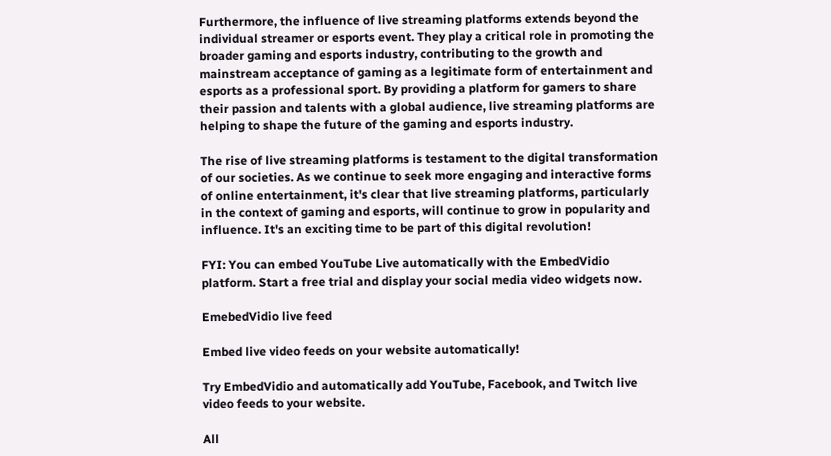Furthermore, the influence of live streaming platforms extends beyond the individual streamer or esports event. They play a critical role in promoting the broader gaming and esports industry, contributing to the growth and mainstream acceptance of gaming as a legitimate form of entertainment and esports as a professional sport. By providing a platform for gamers to share their passion and talents with a global audience, live streaming platforms are helping to shape the future of the gaming and esports industry.

The rise of live streaming platforms is testament to the digital transformation of our societies. As we continue to seek more engaging and interactive forms of online entertainment, it's clear that live streaming platforms, particularly in the context of gaming and esports, will continue to grow in popularity and influence. It's an exciting time to be part of this digital revolution!

FYI: You can embed YouTube Live automatically with the EmbedVidio platform. Start a free trial and display your social media video widgets now.

EmebedVidio live feed

Embed live video feeds on your website automatically!

Try EmbedVidio and automatically add YouTube, Facebook, and Twitch live video feeds to your website.

All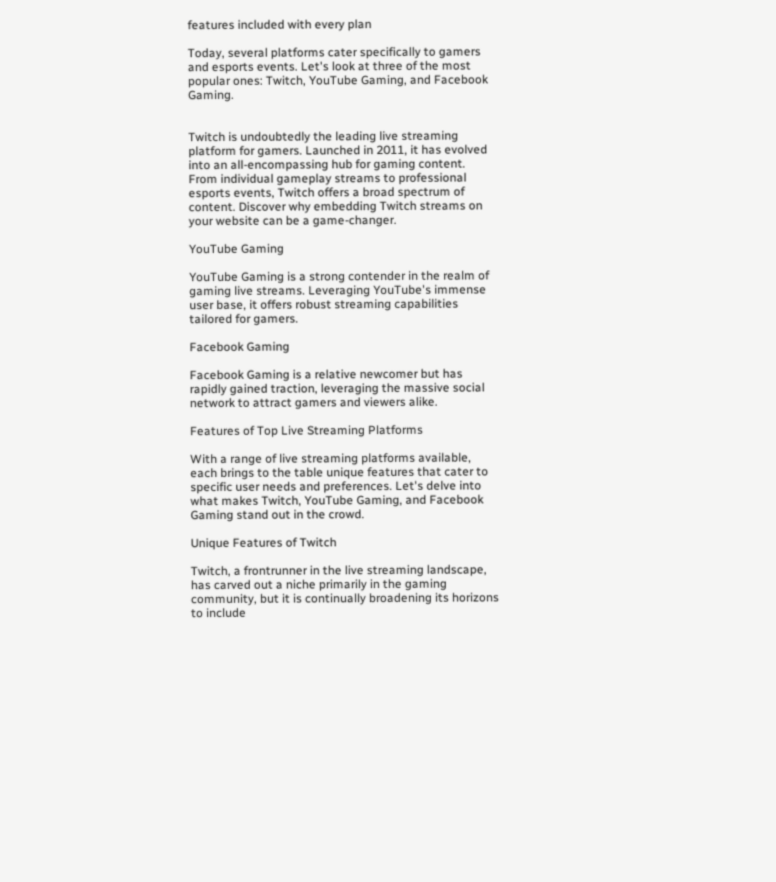features included with every plan

Today, several platforms cater specifically to gamers and esports events. Let's look at three of the most popular ones: Twitch, YouTube Gaming, and Facebook Gaming.


Twitch is undoubtedly the leading live streaming platform for gamers. Launched in 2011, it has evolved into an all-encompassing hub for gaming content. From individual gameplay streams to professional esports events, Twitch offers a broad spectrum of content. Discover why embedding Twitch streams on your website can be a game-changer.

YouTube Gaming

YouTube Gaming is a strong contender in the realm of gaming live streams. Leveraging YouTube's immense user base, it offers robust streaming capabilities tailored for gamers.

Facebook Gaming

Facebook Gaming is a relative newcomer but has rapidly gained traction, leveraging the massive social network to attract gamers and viewers alike.

Features of Top Live Streaming Platforms

With a range of live streaming platforms available, each brings to the table unique features that cater to specific user needs and preferences. Let's delve into what makes Twitch, YouTube Gaming, and Facebook Gaming stand out in the crowd.

Unique Features of Twitch

Twitch, a frontrunner in the live streaming landscape, has carved out a niche primarily in the gaming community, but it is continually broadening its horizons to include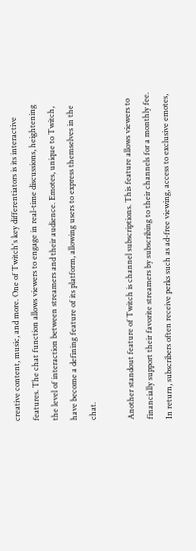creative content, music, and more. One of Twitch's key differentiators is its interactive features. The chat function allows viewers to engage in real-time discussions, heightening the level of interaction between streamers and their audience. Emotes, unique to Twitch, have become a defining feature of its platform, allowing users to express themselves in the chat.

Another standout feature of Twitch is channel subscriptions. This feature allows viewers to financially support their favorite streamers by subscribing to their channels for a monthly fee. In return, subscribers often receive perks such as ad-free viewing, access to exclusive emotes,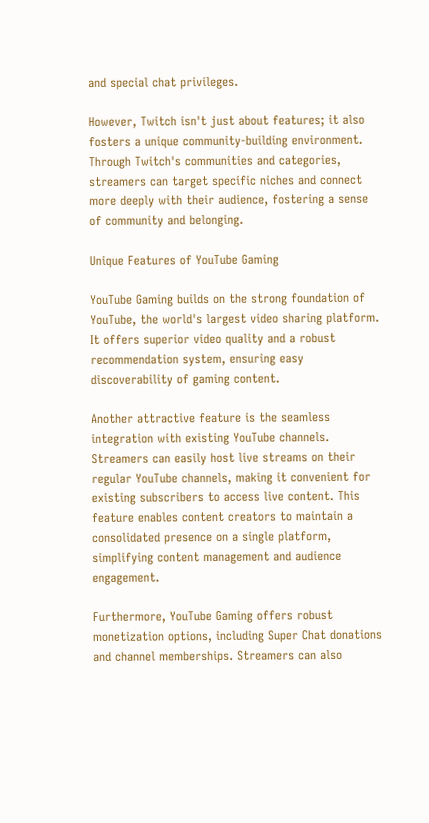and special chat privileges.

However, Twitch isn't just about features; it also fosters a unique community-building environment. Through Twitch's communities and categories, streamers can target specific niches and connect more deeply with their audience, fostering a sense of community and belonging.

Unique Features of YouTube Gaming

YouTube Gaming builds on the strong foundation of YouTube, the world's largest video sharing platform. It offers superior video quality and a robust recommendation system, ensuring easy discoverability of gaming content.

Another attractive feature is the seamless integration with existing YouTube channels. Streamers can easily host live streams on their regular YouTube channels, making it convenient for existing subscribers to access live content. This feature enables content creators to maintain a consolidated presence on a single platform, simplifying content management and audience engagement.

Furthermore, YouTube Gaming offers robust monetization options, including Super Chat donations and channel memberships. Streamers can also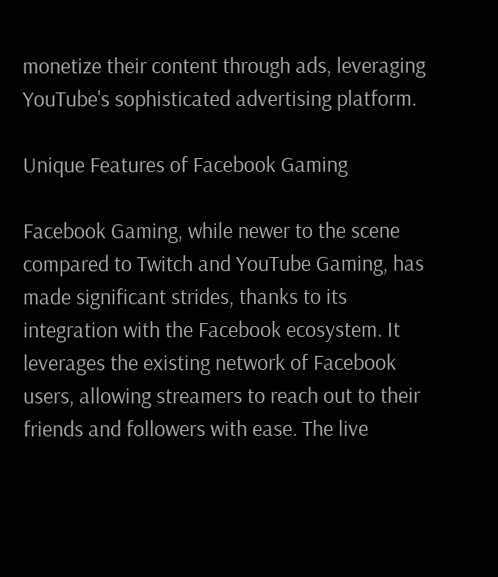monetize their content through ads, leveraging YouTube's sophisticated advertising platform.

Unique Features of Facebook Gaming

Facebook Gaming, while newer to the scene compared to Twitch and YouTube Gaming, has made significant strides, thanks to its integration with the Facebook ecosystem. It leverages the existing network of Facebook users, allowing streamers to reach out to their friends and followers with ease. The live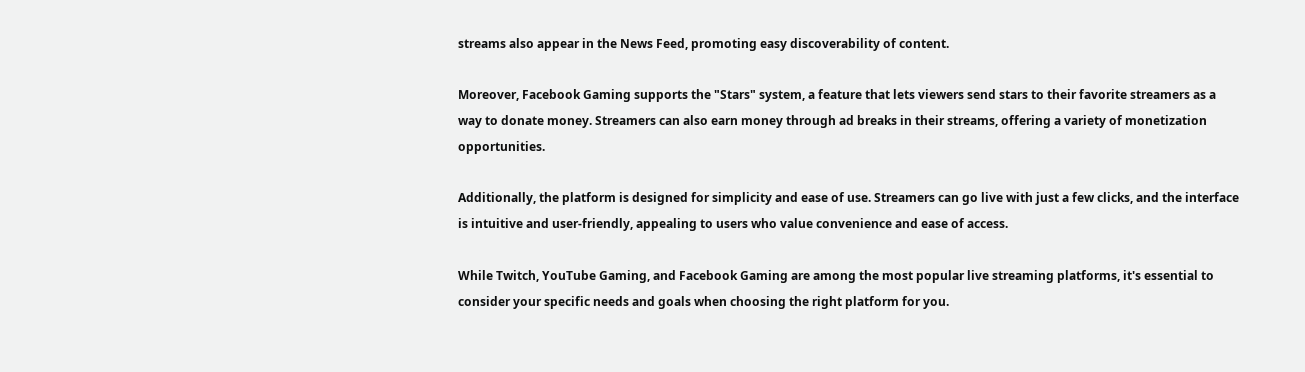streams also appear in the News Feed, promoting easy discoverability of content.

Moreover, Facebook Gaming supports the "Stars" system, a feature that lets viewers send stars to their favorite streamers as a way to donate money. Streamers can also earn money through ad breaks in their streams, offering a variety of monetization opportunities.

Additionally, the platform is designed for simplicity and ease of use. Streamers can go live with just a few clicks, and the interface is intuitive and user-friendly, appealing to users who value convenience and ease of access.

While Twitch, YouTube Gaming, and Facebook Gaming are among the most popular live streaming platforms, it's essential to consider your specific needs and goals when choosing the right platform for you.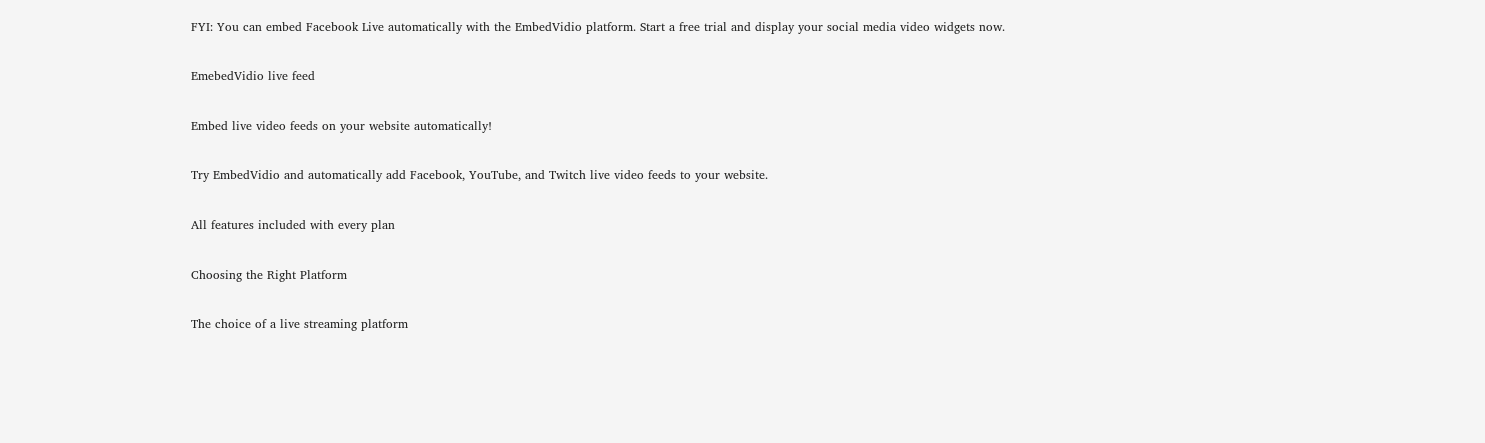FYI: You can embed Facebook Live automatically with the EmbedVidio platform. Start a free trial and display your social media video widgets now.

EmebedVidio live feed

Embed live video feeds on your website automatically!

Try EmbedVidio and automatically add Facebook, YouTube, and Twitch live video feeds to your website.

All features included with every plan

Choosing the Right Platform

The choice of a live streaming platform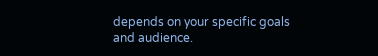depends on your specific goals and audience.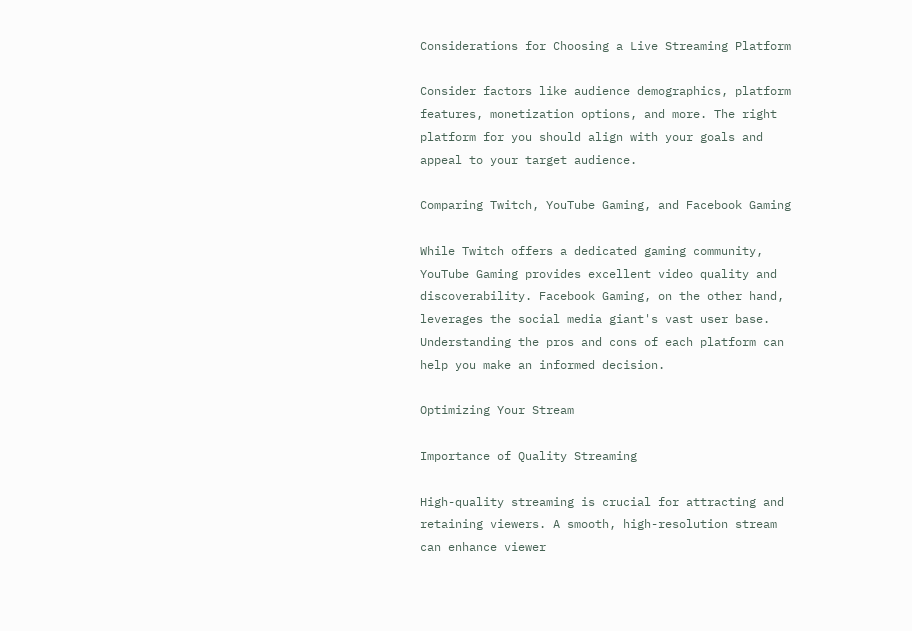Considerations for Choosing a Live Streaming Platform

Consider factors like audience demographics, platform features, monetization options, and more. The right platform for you should align with your goals and appeal to your target audience.

Comparing Twitch, YouTube Gaming, and Facebook Gaming

While Twitch offers a dedicated gaming community, YouTube Gaming provides excellent video quality and discoverability. Facebook Gaming, on the other hand, leverages the social media giant's vast user base. Understanding the pros and cons of each platform can help you make an informed decision.

Optimizing Your Stream

Importance of Quality Streaming

High-quality streaming is crucial for attracting and retaining viewers. A smooth, high-resolution stream can enhance viewer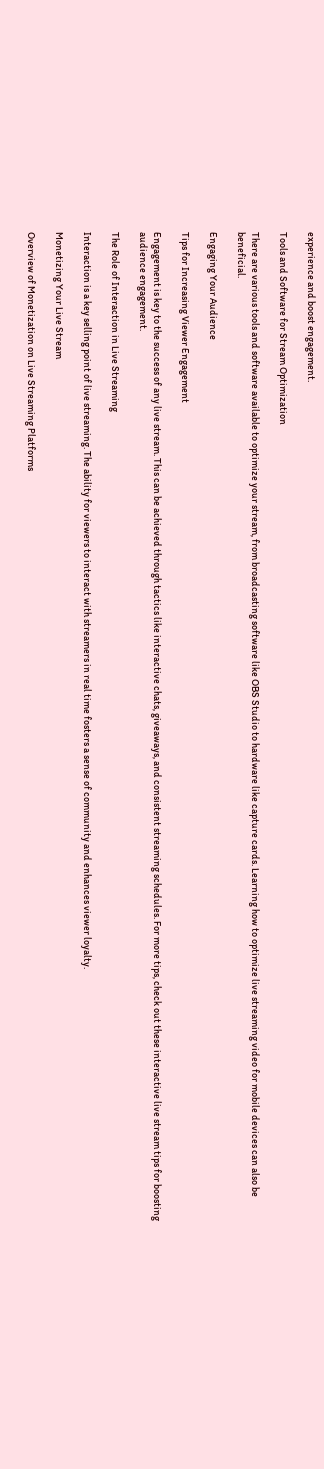experience and boost engagement.

Tools and Software for Stream Optimization

There are various tools and software available to optimize your stream, from broadcasting software like OBS Studio to hardware like capture cards. Learning how to optimize live streaming video for mobile devices can also be beneficial.

Engaging Your Audience

Tips for Increasing Viewer Engagement

Engagement is key to the success of any live stream. This can be achieved through tactics like interactive chats, giveaways, and consistent streaming schedules. For more tips, check out these interactive live stream tips for boosting audience engagement.

The Role of Interaction in Live Streaming

Interaction is a key selling point of live streaming. The ability for viewers to interact with streamers in real time fosters a sense of community and enhances viewer loyalty.

Monetizing Your Live Stream

Overview of Monetization on Live Streaming Platforms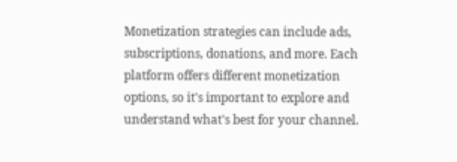Monetization strategies can include ads, subscriptions, donations, and more. Each platform offers different monetization options, so it's important to explore and understand what's best for your channel.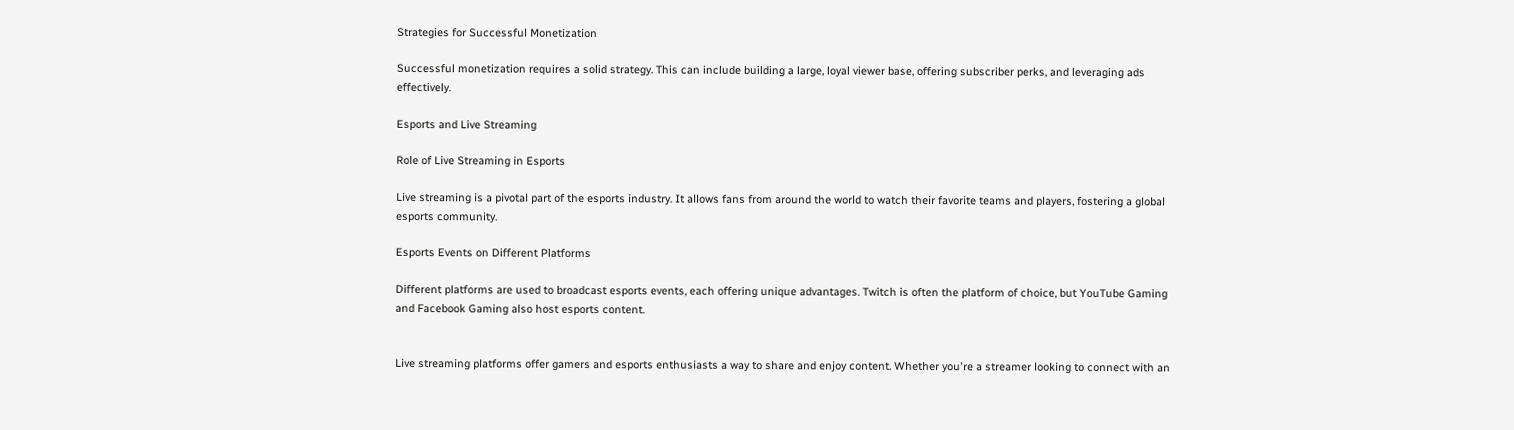Strategies for Successful Monetization

Successful monetization requires a solid strategy. This can include building a large, loyal viewer base, offering subscriber perks, and leveraging ads effectively.

Esports and Live Streaming

Role of Live Streaming in Esports

Live streaming is a pivotal part of the esports industry. It allows fans from around the world to watch their favorite teams and players, fostering a global esports community.

Esports Events on Different Platforms

Different platforms are used to broadcast esports events, each offering unique advantages. Twitch is often the platform of choice, but YouTube Gaming and Facebook Gaming also host esports content.


Live streaming platforms offer gamers and esports enthusiasts a way to share and enjoy content. Whether you're a streamer looking to connect with an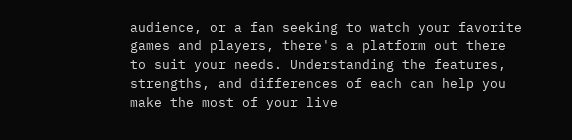audience, or a fan seeking to watch your favorite games and players, there's a platform out there to suit your needs. Understanding the features, strengths, and differences of each can help you make the most of your live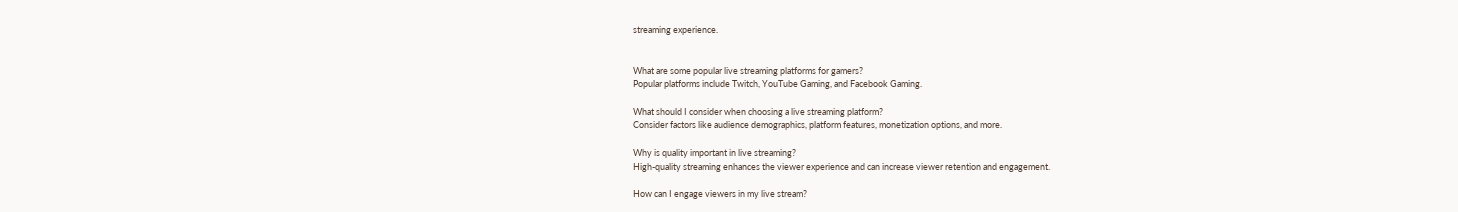streaming experience.


What are some popular live streaming platforms for gamers?
Popular platforms include Twitch, YouTube Gaming, and Facebook Gaming.

What should I consider when choosing a live streaming platform?
Consider factors like audience demographics, platform features, monetization options, and more.

Why is quality important in live streaming?
High-quality streaming enhances the viewer experience and can increase viewer retention and engagement.

How can I engage viewers in my live stream?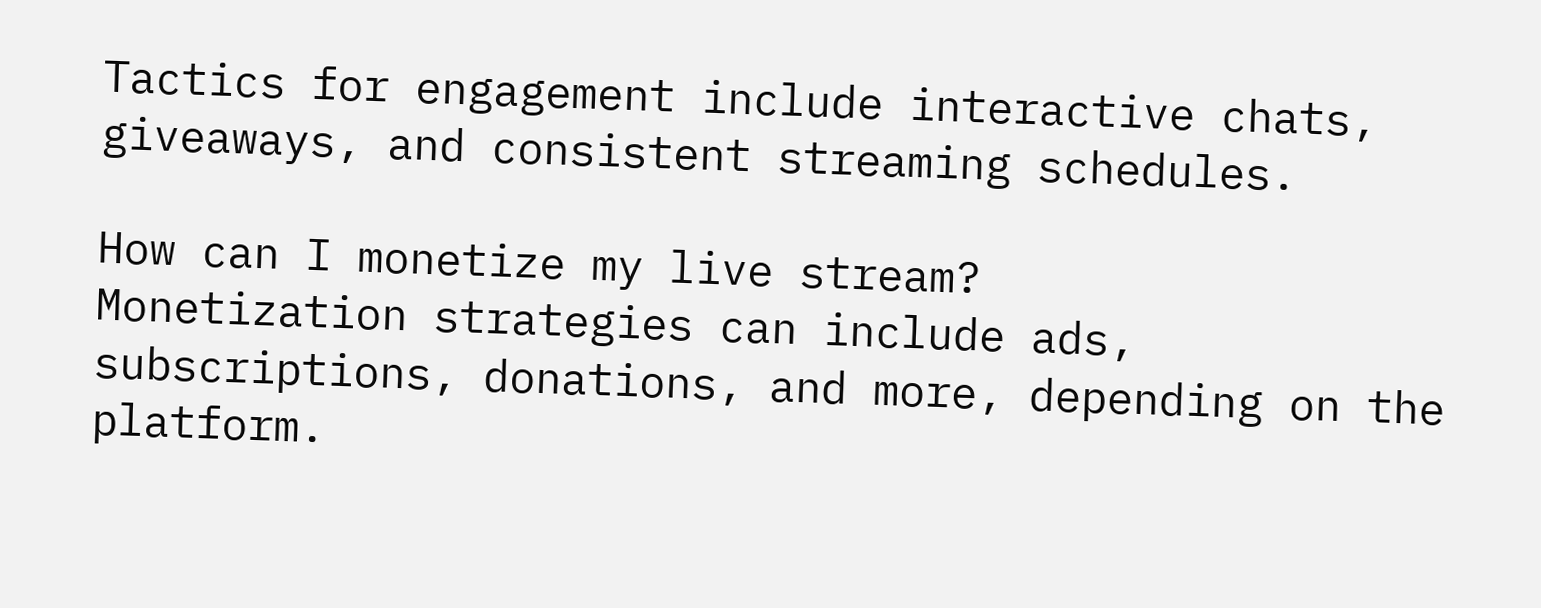Tactics for engagement include interactive chats, giveaways, and consistent streaming schedules.

How can I monetize my live stream?
Monetization strategies can include ads, subscriptions, donations, and more, depending on the platform.